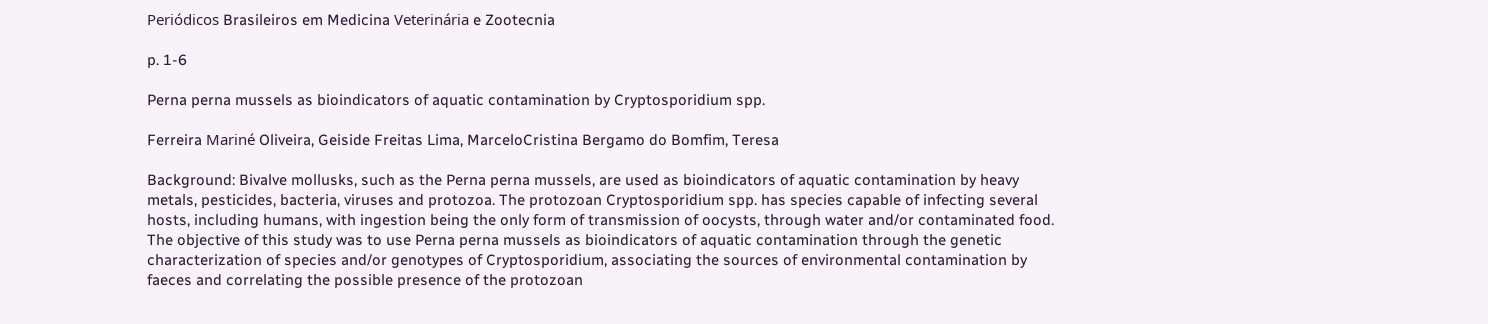Periódicos Brasileiros em Medicina Veterinária e Zootecnia

p. 1-6

Perna perna mussels as bioindicators of aquatic contamination by Cryptosporidium spp.

Ferreira Mariné Oliveira, Geiside Freitas Lima, MarceloCristina Bergamo do Bomfim, Teresa

Background: Bivalve mollusks, such as the Perna perna mussels, are used as bioindicators of aquatic contamination by heavy metals, pesticides, bacteria, viruses and protozoa. The protozoan Cryptosporidium spp. has species capable of infecting several hosts, including humans, with ingestion being the only form of transmission of oocysts, through water and/or contaminated food. The objective of this study was to use Perna perna mussels as bioindicators of aquatic contamination through the genetic characterization of species and/or genotypes of Cryptosporidium, associating the sources of environmental contamination by faeces and correlating the possible presence of the protozoan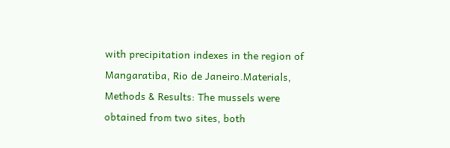with precipitation indexes in the region of Mangaratiba, Rio de Janeiro.Materials, Methods & Results: The mussels were obtained from two sites, both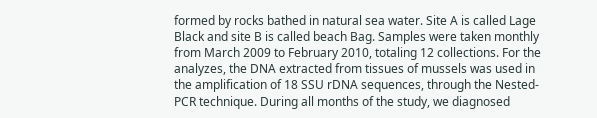formed by rocks bathed in natural sea water. Site A is called Lage Black and site B is called beach Bag. Samples were taken monthly from March 2009 to February 2010, totaling 12 collections. For the analyzes, the DNA extracted from tissues of mussels was used in the amplification of 18 SSU rDNA sequences, through the Nested-PCR technique. During all months of the study, we diagnosed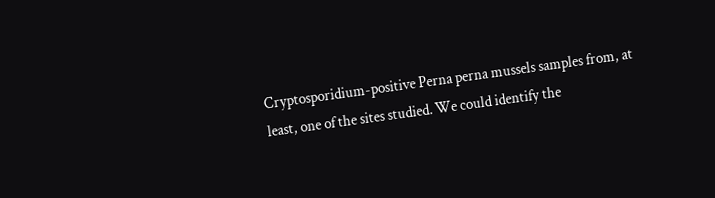Cryptosporidium-positive Perna perna mussels samples from, at least, one of the sites studied. We could identify the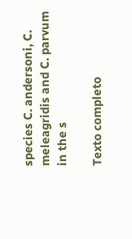species C. andersoni, C. meleagridis and C. parvum in the s

Texto completo